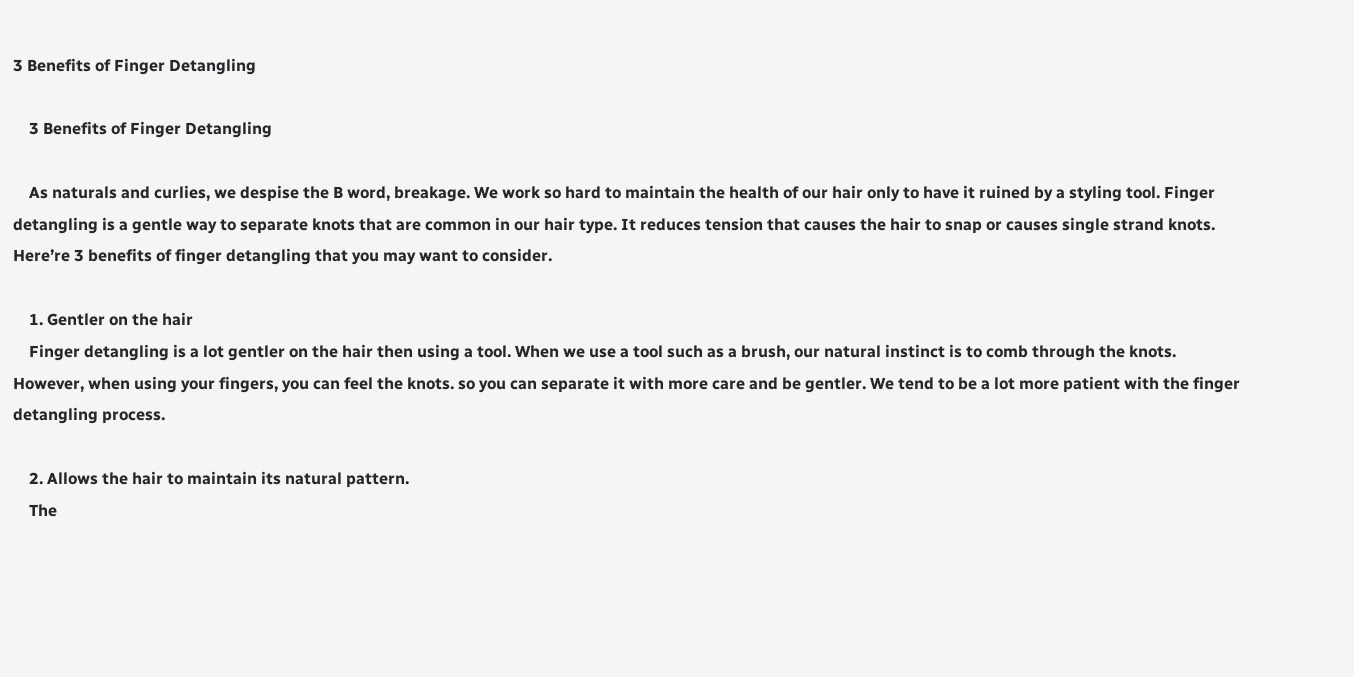3 Benefits of Finger Detangling

    3 Benefits of Finger Detangling

    As naturals and curlies, we despise the B word, breakage. We work so hard to maintain the health of our hair only to have it ruined by a styling tool. Finger detangling is a gentle way to separate knots that are common in our hair type. It reduces tension that causes the hair to snap or causes single strand knots. Here’re 3 benefits of finger detangling that you may want to consider.

    1. Gentler on the hair
    Finger detangling is a lot gentler on the hair then using a tool. When we use a tool such as a brush, our natural instinct is to comb through the knots. However, when using your fingers, you can feel the knots. so you can separate it with more care and be gentler. We tend to be a lot more patient with the finger detangling process.

    2. Allows the hair to maintain its natural pattern.
    The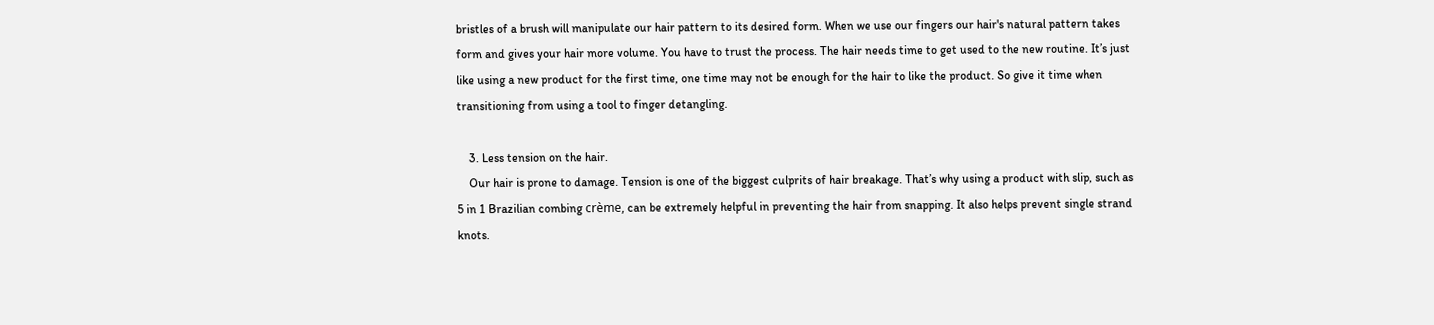bristles of a brush will manipulate our hair pattern to its desired form. When we use our fingers our hair's natural pattern takes form and gives your hair more volume. You have to trust the process. The hair needs time to get used to the new routine. It’s just like using a new product for the first time, one time may not be enough for the hair to like the product. So give it time when transitioning from using a tool to finger detangling.

    3. Less tension on the hair.
    Our hair is prone to damage. Tension is one of the biggest culprits of hair breakage. That’s why using a product with slip, such as 5 in 1 Brazilian combing crème, can be extremely helpful in preventing the hair from snapping. It also helps prevent single strand knots.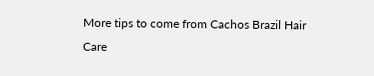More tips to come from Cachos Brazil Hair Care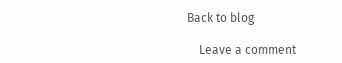Back to blog

    Leave a comment